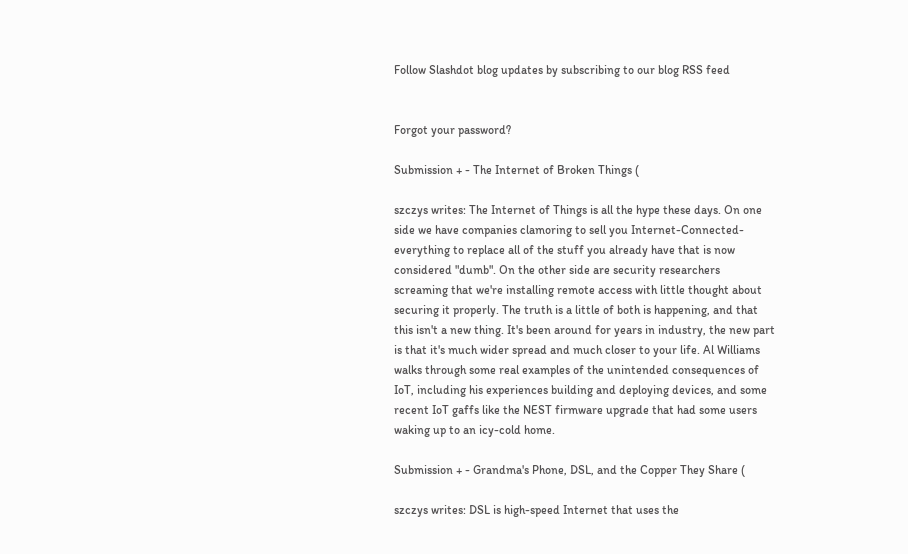Follow Slashdot blog updates by subscribing to our blog RSS feed


Forgot your password?

Submission + - The Internet of Broken Things (

szczys writes: The Internet of Things is all the hype these days. On one side we have companies clamoring to sell you Internet-Connected-everything to replace all of the stuff you already have that is now considered "dumb". On the other side are security researchers screaming that we're installing remote access with little thought about securing it properly. The truth is a little of both is happening, and that this isn't a new thing. It's been around for years in industry, the new part is that it's much wider spread and much closer to your life. Al Williams walks through some real examples of the unintended consequences of IoT, including his experiences building and deploying devices, and some recent IoT gaffs like the NEST firmware upgrade that had some users waking up to an icy-cold home.

Submission + - Grandma's Phone, DSL, and the Copper They Share (

szczys writes: DSL is high-speed Internet that uses the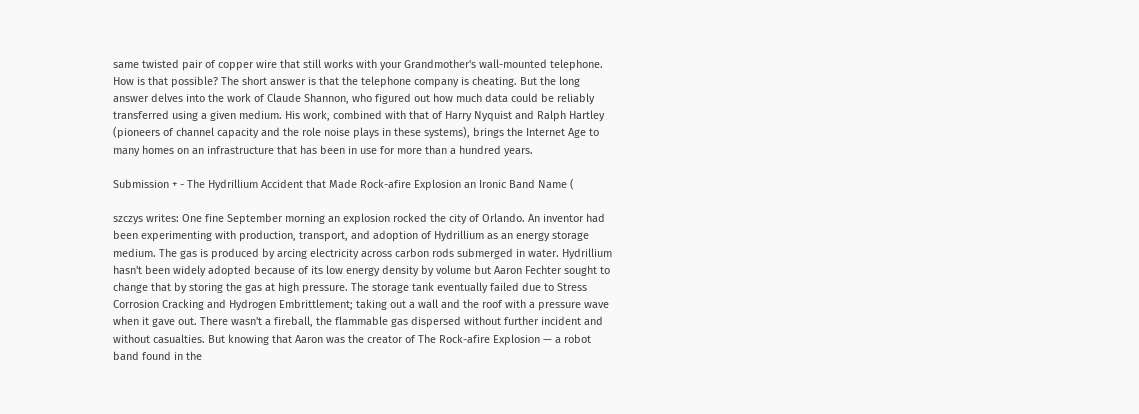same twisted pair of copper wire that still works with your Grandmother's wall-mounted telephone. How is that possible? The short answer is that the telephone company is cheating. But the long answer delves into the work of Claude Shannon, who figured out how much data could be reliably transferred using a given medium. His work, combined with that of Harry Nyquist and Ralph Hartley (pioneers of channel capacity and the role noise plays in these systems), brings the Internet Age to many homes on an infrastructure that has been in use for more than a hundred years.

Submission + - The Hydrillium Accident that Made Rock-afire Explosion an Ironic Band Name (

szczys writes: One fine September morning an explosion rocked the city of Orlando. An inventor had been experimenting with production, transport, and adoption of Hydrillium as an energy storage medium. The gas is produced by arcing electricity across carbon rods submerged in water. Hydrillium hasn't been widely adopted because of its low energy density by volume but Aaron Fechter sought to change that by storing the gas at high pressure. The storage tank eventually failed due to Stress Corrosion Cracking and Hydrogen Embrittlement; taking out a wall and the roof with a pressure wave when it gave out. There wasn't a fireball, the flammable gas dispersed without further incident and without casualties. But knowing that Aaron was the creator of The Rock-afire Explosion — a robot band found in the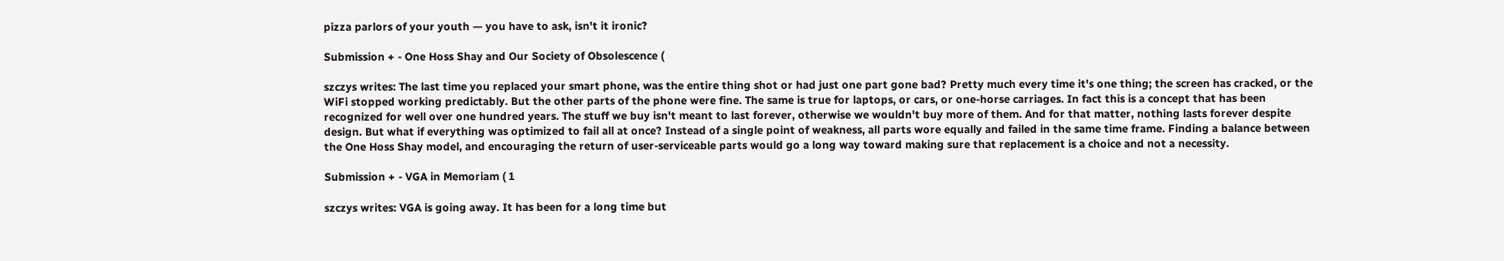pizza parlors of your youth — you have to ask, isn't it ironic?

Submission + - One Hoss Shay and Our Society of Obsolescence (

szczys writes: The last time you replaced your smart phone, was the entire thing shot or had just one part gone bad? Pretty much every time it's one thing; the screen has cracked, or the WiFi stopped working predictably. But the other parts of the phone were fine. The same is true for laptops, or cars, or one-horse carriages. In fact this is a concept that has been recognized for well over one hundred years. The stuff we buy isn't meant to last forever, otherwise we wouldn't buy more of them. And for that matter, nothing lasts forever despite design. But what if everything was optimized to fail all at once? Instead of a single point of weakness, all parts wore equally and failed in the same time frame. Finding a balance between the One Hoss Shay model, and encouraging the return of user-serviceable parts would go a long way toward making sure that replacement is a choice and not a necessity.

Submission + - VGA in Memoriam ( 1

szczys writes: VGA is going away. It has been for a long time but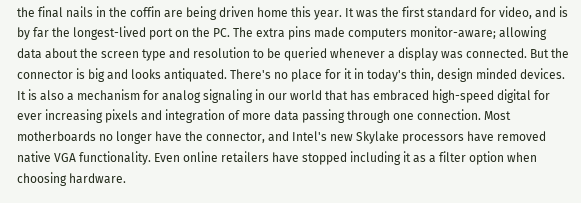the final nails in the coffin are being driven home this year. It was the first standard for video, and is by far the longest-lived port on the PC. The extra pins made computers monitor-aware; allowing data about the screen type and resolution to be queried whenever a display was connected. But the connector is big and looks antiquated. There's no place for it in today's thin, design minded devices. It is also a mechanism for analog signaling in our world that has embraced high-speed digital for ever increasing pixels and integration of more data passing through one connection. Most motherboards no longer have the connector, and Intel's new Skylake processors have removed native VGA functionality. Even online retailers have stopped including it as a filter option when choosing hardware.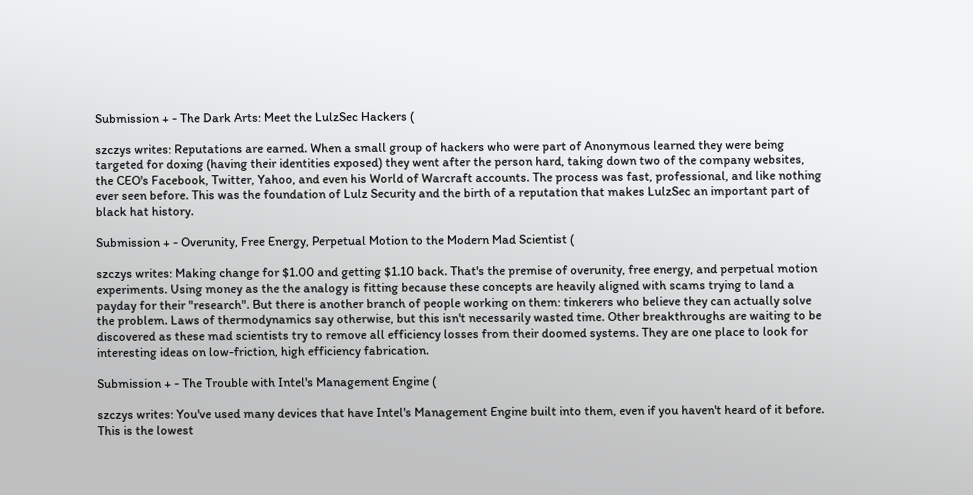Submission + - The Dark Arts: Meet the LulzSec Hackers (

szczys writes: Reputations are earned. When a small group of hackers who were part of Anonymous learned they were being targeted for doxing (having their identities exposed) they went after the person hard, taking down two of the company websites, the CEO's Facebook, Twitter, Yahoo, and even his World of Warcraft accounts. The process was fast, professional, and like nothing ever seen before. This was the foundation of Lulz Security and the birth of a reputation that makes LulzSec an important part of black hat history.

Submission + - Overunity, Free Energy, Perpetual Motion to the Modern Mad Scientist (

szczys writes: Making change for $1.00 and getting $1.10 back. That's the premise of overunity, free energy, and perpetual motion experiments. Using money as the the analogy is fitting because these concepts are heavily aligned with scams trying to land a payday for their "research". But there is another branch of people working on them: tinkerers who believe they can actually solve the problem. Laws of thermodynamics say otherwise, but this isn't necessarily wasted time. Other breakthroughs are waiting to be discovered as these mad scientists try to remove all efficiency losses from their doomed systems. They are one place to look for interesting ideas on low-friction, high efficiency fabrication.

Submission + - The Trouble with Intel's Management Engine (

szczys writes: You've used many devices that have Intel's Management Engine built into them, even if you haven't heard of it before. This is the lowest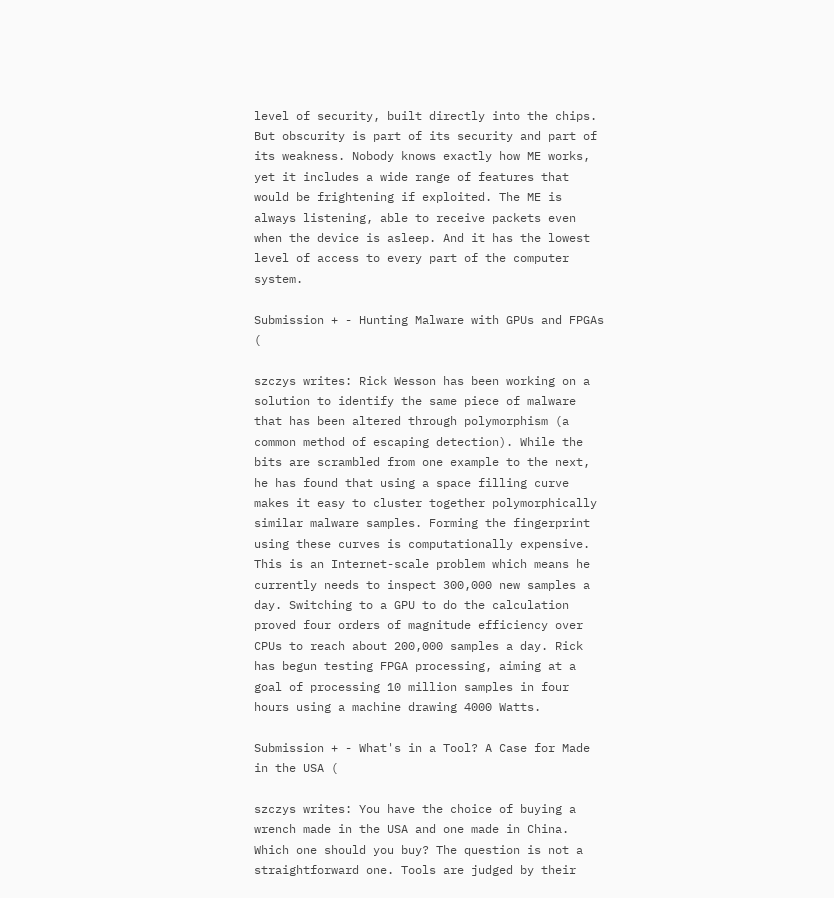level of security, built directly into the chips. But obscurity is part of its security and part of its weakness. Nobody knows exactly how ME works, yet it includes a wide range of features that would be frightening if exploited. The ME is always listening, able to receive packets even when the device is asleep. And it has the lowest level of access to every part of the computer system.

Submission + - Hunting Malware with GPUs and FPGAs (

szczys writes: Rick Wesson has been working on a solution to identify the same piece of malware that has been altered through polymorphism (a common method of escaping detection). While the bits are scrambled from one example to the next, he has found that using a space filling curve makes it easy to cluster together polymorphically similar malware samples. Forming the fingerprint using these curves is computationally expensive. This is an Internet-scale problem which means he currently needs to inspect 300,000 new samples a day. Switching to a GPU to do the calculation proved four orders of magnitude efficiency over CPUs to reach about 200,000 samples a day. Rick has begun testing FPGA processing, aiming at a goal of processing 10 million samples in four hours using a machine drawing 4000 Watts.

Submission + - What's in a Tool? A Case for Made in the USA (

szczys writes: You have the choice of buying a wrench made in the USA and one made in China. Which one should you buy? The question is not a straightforward one. Tools are judged by their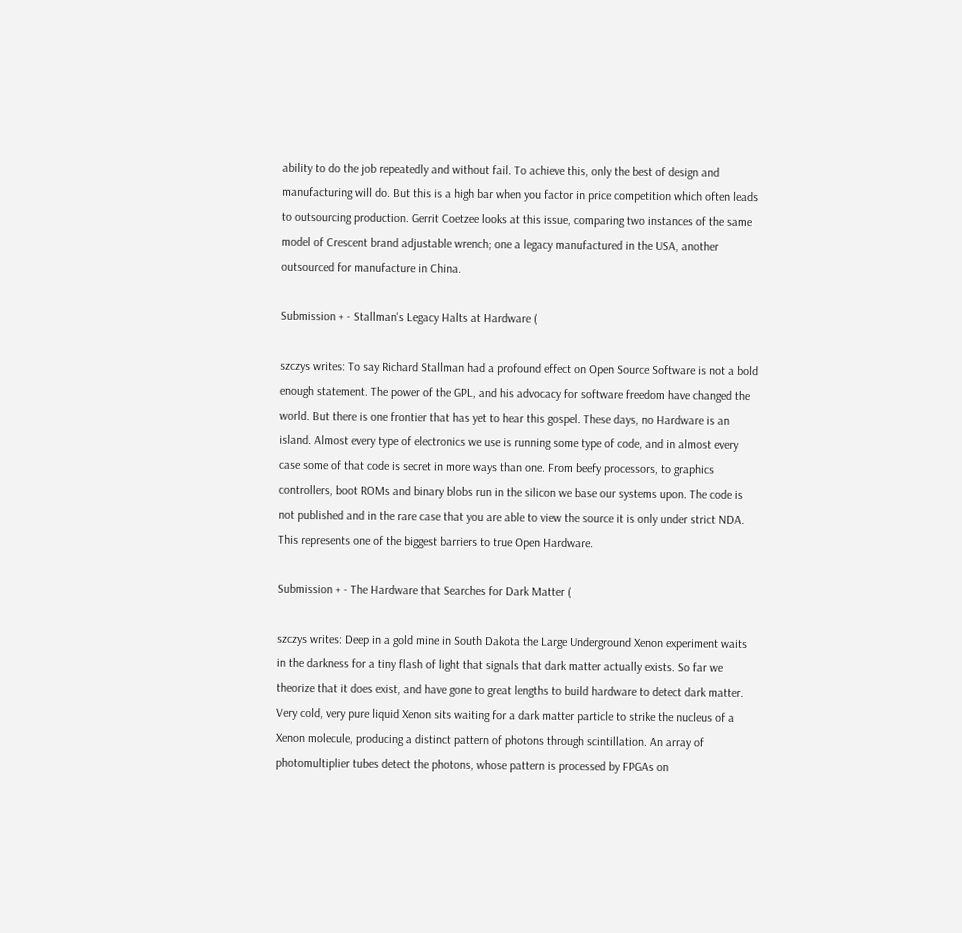ability to do the job repeatedly and without fail. To achieve this, only the best of design and manufacturing will do. But this is a high bar when you factor in price competition which often leads to outsourcing production. Gerrit Coetzee looks at this issue, comparing two instances of the same model of Crescent brand adjustable wrench; one a legacy manufactured in the USA, another outsourced for manufacture in China.

Submission + - Stallman's Legacy Halts at Hardware (

szczys writes: To say Richard Stallman had a profound effect on Open Source Software is not a bold enough statement. The power of the GPL, and his advocacy for software freedom have changed the world. But there is one frontier that has yet to hear this gospel. These days, no Hardware is an island. Almost every type of electronics we use is running some type of code, and in almost every case some of that code is secret in more ways than one. From beefy processors, to graphics controllers, boot ROMs and binary blobs run in the silicon we base our systems upon. The code is not published and in the rare case that you are able to view the source it is only under strict NDA. This represents one of the biggest barriers to true Open Hardware.

Submission + - The Hardware that Searches for Dark Matter (

szczys writes: Deep in a gold mine in South Dakota the Large Underground Xenon experiment waits in the darkness for a tiny flash of light that signals that dark matter actually exists. So far we theorize that it does exist, and have gone to great lengths to build hardware to detect dark matter. Very cold, very pure liquid Xenon sits waiting for a dark matter particle to strike the nucleus of a Xenon molecule, producing a distinct pattern of photons through scintillation. An array of photomultiplier tubes detect the photons, whose pattern is processed by FPGAs on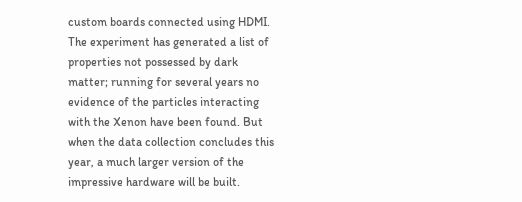custom boards connected using HDMI. The experiment has generated a list of properties not possessed by dark matter; running for several years no evidence of the particles interacting with the Xenon have been found. But when the data collection concludes this year, a much larger version of the impressive hardware will be built.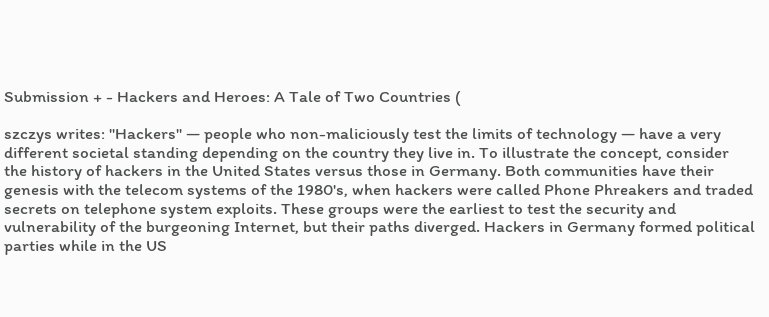Submission + - Hackers and Heroes: A Tale of Two Countries (

szczys writes: "Hackers" — people who non-maliciously test the limits of technology — have a very different societal standing depending on the country they live in. To illustrate the concept, consider the history of hackers in the United States versus those in Germany. Both communities have their genesis with the telecom systems of the 1980's, when hackers were called Phone Phreakers and traded secrets on telephone system exploits. These groups were the earliest to test the security and vulnerability of the burgeoning Internet, but their paths diverged. Hackers in Germany formed political parties while in the US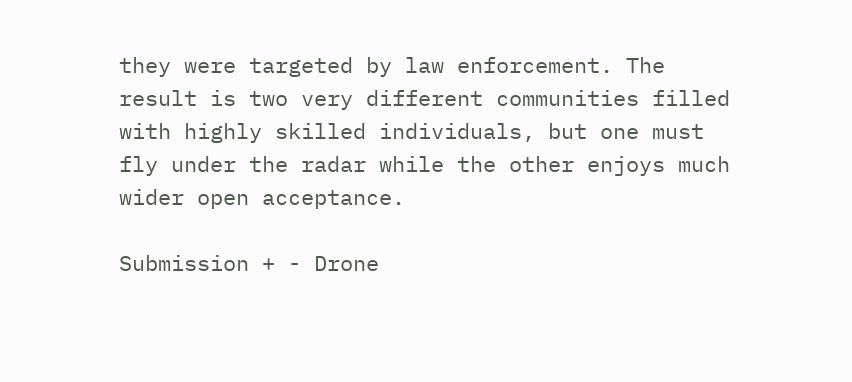they were targeted by law enforcement. The result is two very different communities filled with highly skilled individuals, but one must fly under the radar while the other enjoys much wider open acceptance.

Submission + - Drone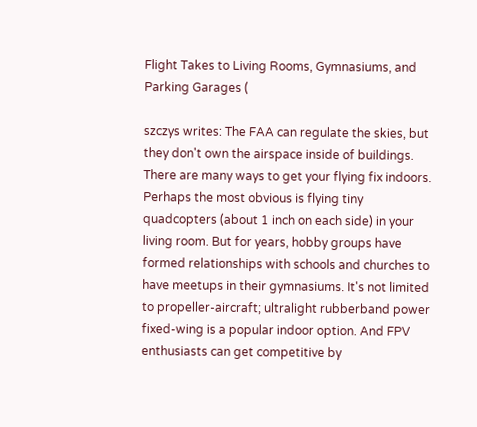Flight Takes to Living Rooms, Gymnasiums, and Parking Garages (

szczys writes: The FAA can regulate the skies, but they don't own the airspace inside of buildings. There are many ways to get your flying fix indoors. Perhaps the most obvious is flying tiny quadcopters (about 1 inch on each side) in your living room. But for years, hobby groups have formed relationships with schools and churches to have meetups in their gymnasiums. It's not limited to propeller-aircraft; ultralight rubberband power fixed-wing is a popular indoor option. And FPV enthusiasts can get competitive by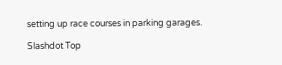setting up race courses in parking garages.

Slashdot Top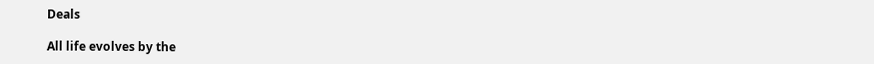Deals

All life evolves by the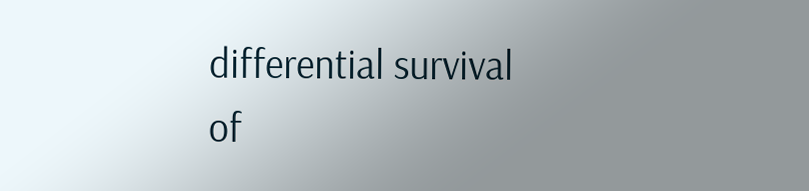differential survival of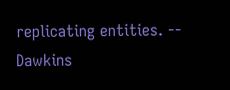replicating entities. -- Dawkins